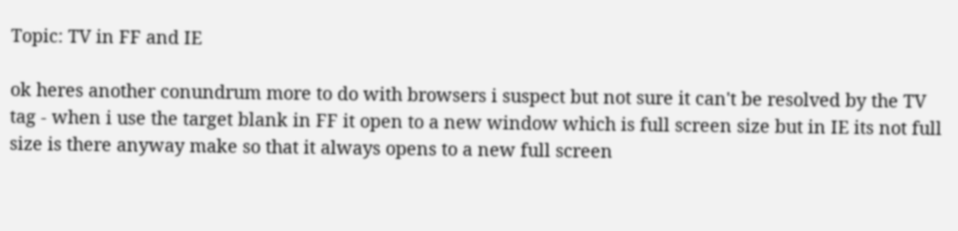Topic: TV in FF and IE

ok heres another conundrum more to do with browsers i suspect but not sure it can't be resolved by the TV tag - when i use the target blank in FF it open to a new window which is full screen size but in IE its not full size is there anyway make so that it always opens to a new full screen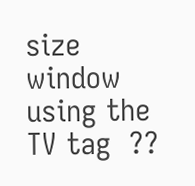size window using the TV tag  ??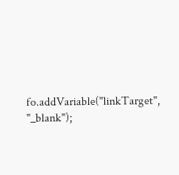fo.addVariable("linkTarget", "_blank");